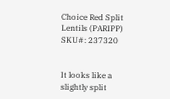Choice Red Split Lentils (PARIPP)
SKU#: 237320


It looks like a slightly split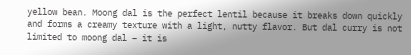yellow bean. Moong dal is the perfect lentil because it breaks down quickly and forms a creamy texture with a light, nutty flavor. But dal curry is not limited to moong dal – it is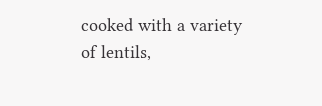cooked with a variety of lentils,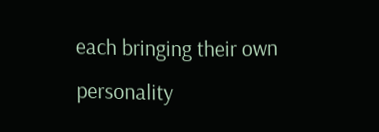each bringing their own personality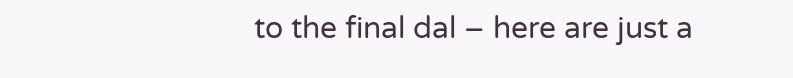to the final dal – here are just a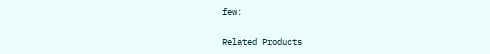few:

Related Products